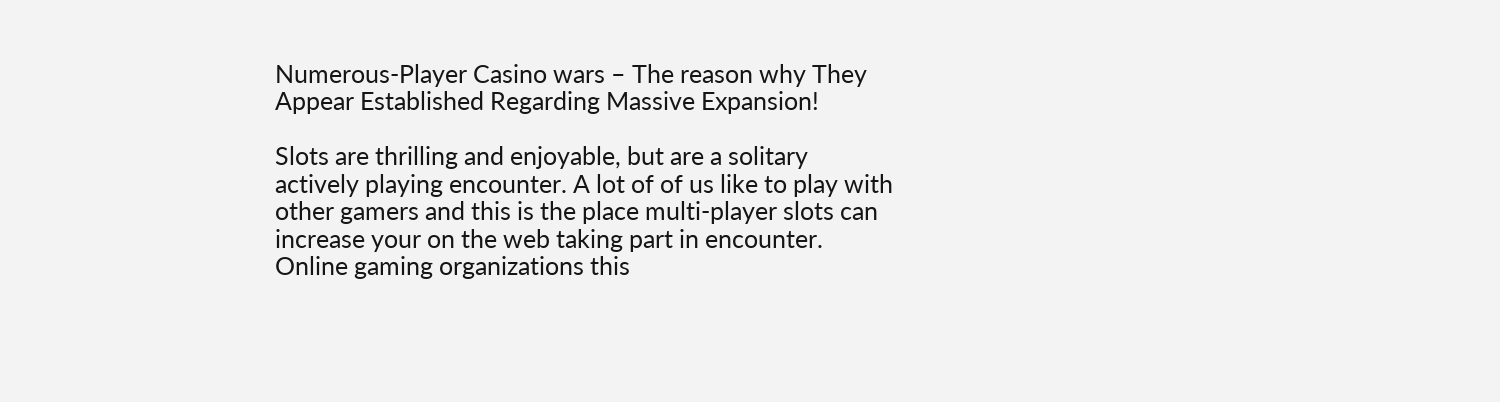Numerous-Player Casino wars – The reason why They Appear Established Regarding Massive Expansion!

Slots are thrilling and enjoyable, but are a solitary actively playing encounter. A lot of of us like to play with other gamers and this is the place multi-player slots can increase your on the web taking part in encounter. Online gaming organizations this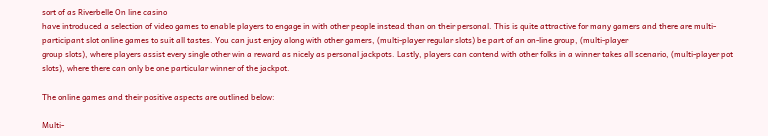sort of as Riverbelle On line casino
have introduced a selection of video games to enable players to engage in with other people instead than on their personal. This is quite attractive for many gamers and there are multi-participant slot online games to suit all tastes. You can just enjoy along with other gamers, (multi-player regular slots) be part of an on-line group, (multi-player
group slots), where players assist every single other win a reward as nicely as personal jackpots. Lastly, players can contend with other folks in a winner takes all scenario, (multi-player pot slots), where there can only be one particular winner of the jackpot.

The online games and their positive aspects are outlined below:

Multi-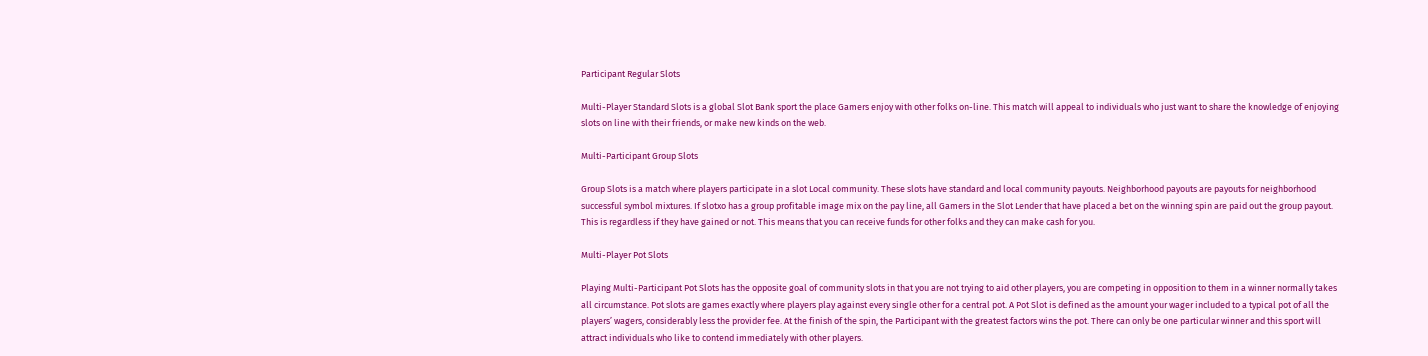Participant Regular Slots

Multi-Player Standard Slots is a global Slot Bank sport the place Gamers enjoy with other folks on-line. This match will appeal to individuals who just want to share the knowledge of enjoying slots on line with their friends, or make new kinds on the web.

Multi-Participant Group Slots

Group Slots is a match where players participate in a slot Local community. These slots have standard and local community payouts. Neighborhood payouts are payouts for neighborhood successful symbol mixtures. If slotxo has a group profitable image mix on the pay line, all Gamers in the Slot Lender that have placed a bet on the winning spin are paid out the group payout. This is regardless if they have gained or not. This means that you can receive funds for other folks and they can make cash for you.

Multi-Player Pot Slots

Playing Multi-Participant Pot Slots has the opposite goal of community slots in that you are not trying to aid other players, you are competing in opposition to them in a winner normally takes all circumstance. Pot slots are games exactly where players play against every single other for a central pot. A Pot Slot is defined as the amount your wager included to a typical pot of all the players’ wagers, considerably less the provider fee. At the finish of the spin, the Participant with the greatest factors wins the pot. There can only be one particular winner and this sport will attract individuals who like to contend immediately with other players.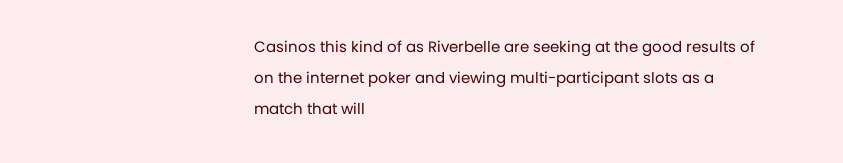Casinos this kind of as Riverbelle are seeking at the good results of on the internet poker and viewing multi-participant slots as a match that will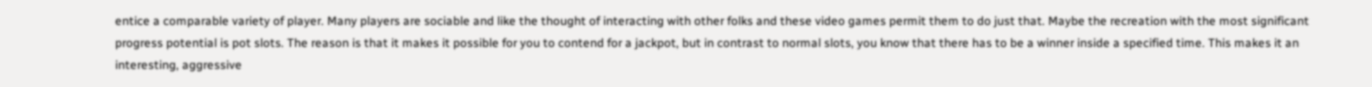entice a comparable variety of player. Many players are sociable and like the thought of interacting with other folks and these video games permit them to do just that. Maybe the recreation with the most significant progress potential is pot slots. The reason is that it makes it possible for you to contend for a jackpot, but in contrast to normal slots, you know that there has to be a winner inside a specified time. This makes it an interesting, aggressive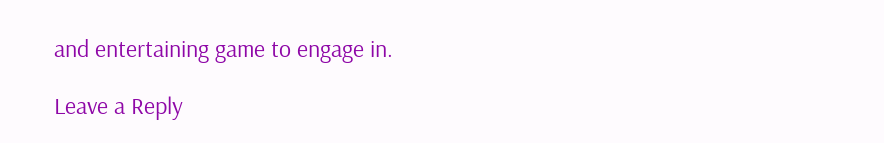and entertaining game to engage in.

Leave a Reply